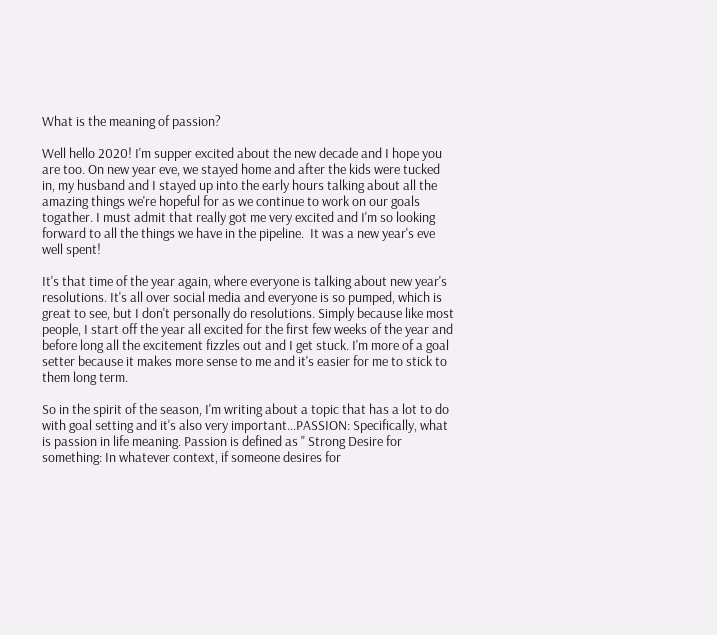What is the meaning of passion?

Well hello 2020! I'm supper excited about the new decade and I hope you are too. On new year eve, we stayed home and after the kids were tucked in, my husband and I stayed up into the early hours talking about all the amazing things we're hopeful for as we continue to work on our goals togather. I must admit that really got me very excited and I'm so looking forward to all the things we have in the pipeline.  It was a new year's eve well spent!

It's that time of the year again, where everyone is talking about new year's resolutions. It's all over social media and everyone is so pumped, which is great to see, but I don't personally do resolutions. Simply because like most people, I start off the year all excited for the first few weeks of the year and before long all the excitement fizzles out and I get stuck. I'm more of a goal setter because it makes more sense to me and it's easier for me to stick to them long term.

So in the spirit of the season, I'm writing about a topic that has a lot to do with goal setting and it's also very important...PASSION: Specifically, what is passion in life meaning. Passion is defined as " Strong Desire for something: In whatever context, if someone desires for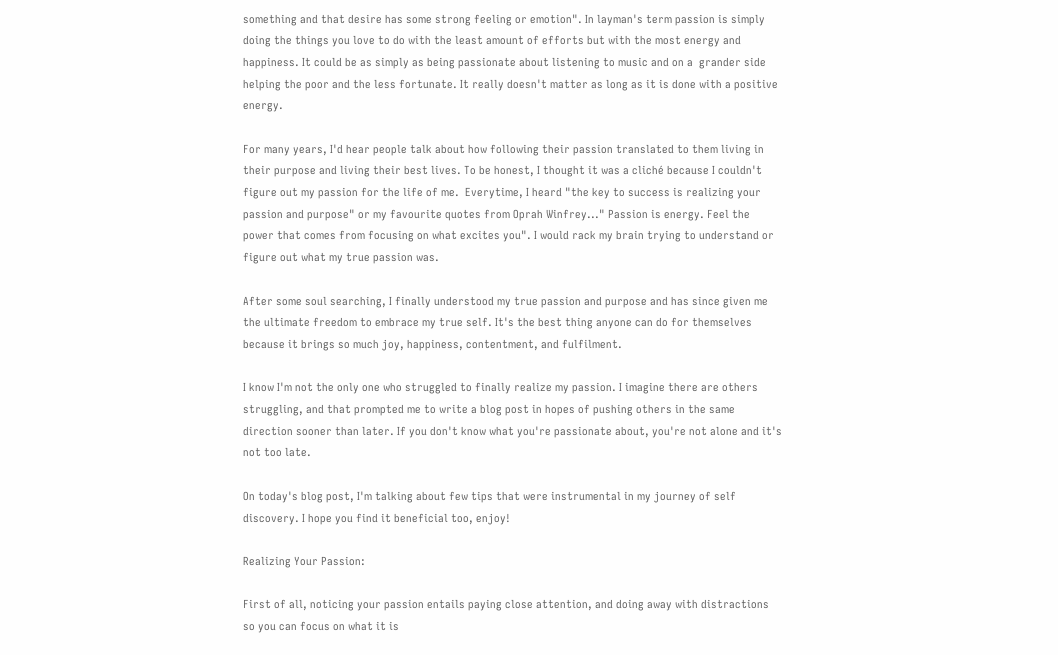something and that desire has some strong feeling or emotion". In layman's term passion is simply doing the things you love to do with the least amount of efforts but with the most energy and happiness. It could be as simply as being passionate about listening to music and on a  grander side helping the poor and the less fortunate. It really doesn't matter as long as it is done with a positive energy.

For many years, I'd hear people talk about how following their passion translated to them living in their purpose and living their best lives. To be honest, I thought it was a cliché because I couldn't figure out my passion for the life of me.  Everytime, I heard "the key to success is realizing your passion and purpose" or my favourite quotes from Oprah Winfrey..." Passion is energy. Feel the power that comes from focusing on what excites you". I would rack my brain trying to understand or figure out what my true passion was.

After some soul searching, I finally understood my true passion and purpose and has since given me the ultimate freedom to embrace my true self. It's the best thing anyone can do for themselves because it brings so much joy, happiness, contentment, and fulfilment.

I know I'm not the only one who struggled to finally realize my passion. I imagine there are others struggling, and that prompted me to write a blog post in hopes of pushing others in the same direction sooner than later. If you don't know what you're passionate about, you're not alone and it's not too late.

On today's blog post, I'm talking about few tips that were instrumental in my journey of self discovery. I hope you find it beneficial too, enjoy!

Realizing Your Passion:

First of all, noticing your passion entails paying close attention, and doing away with distractions so you can focus on what it is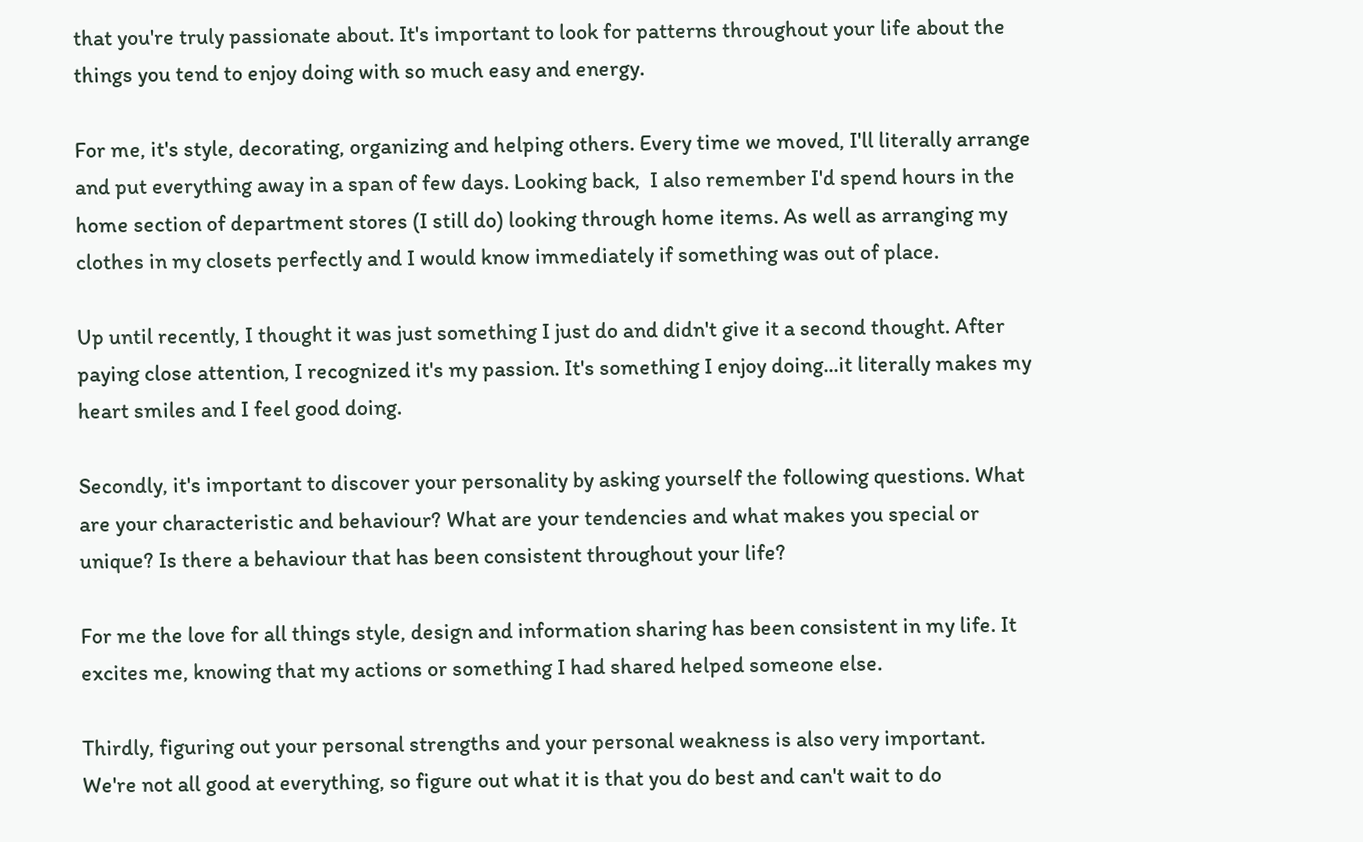that you're truly passionate about. It's important to look for patterns throughout your life about the things you tend to enjoy doing with so much easy and energy.

For me, it's style, decorating, organizing and helping others. Every time we moved, I'll literally arrange and put everything away in a span of few days. Looking back,  I also remember I'd spend hours in the home section of department stores (I still do) looking through home items. As well as arranging my clothes in my closets perfectly and I would know immediately if something was out of place.

Up until recently, I thought it was just something I just do and didn't give it a second thought. After paying close attention, I recognized it's my passion. It's something I enjoy doing...it literally makes my heart smiles and I feel good doing.

Secondly, it's important to discover your personality by asking yourself the following questions. What are your characteristic and behaviour? What are your tendencies and what makes you special or unique? Is there a behaviour that has been consistent throughout your life?

For me the love for all things style, design and information sharing has been consistent in my life. It excites me, knowing that my actions or something I had shared helped someone else.

Thirdly, figuring out your personal strengths and your personal weakness is also very important. We're not all good at everything, so figure out what it is that you do best and can't wait to do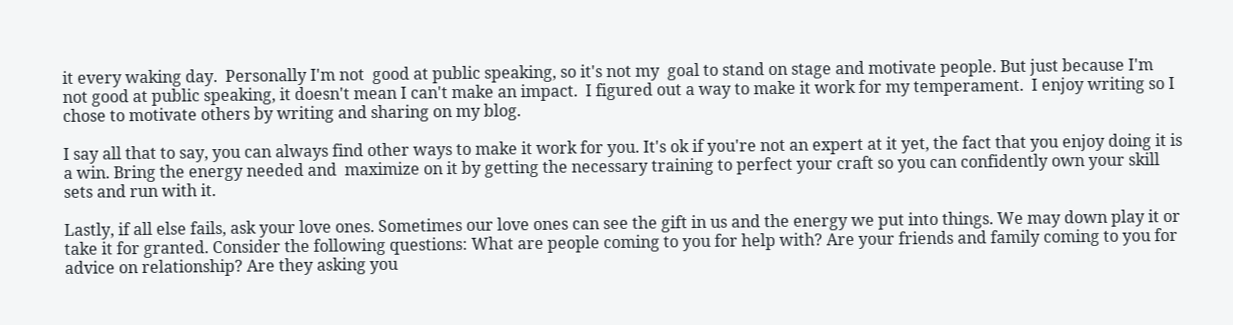it every waking day.  Personally I'm not  good at public speaking, so it's not my  goal to stand on stage and motivate people. But just because I'm not good at public speaking, it doesn't mean I can't make an impact.  I figured out a way to make it work for my temperament.  I enjoy writing so I chose to motivate others by writing and sharing on my blog.

I say all that to say, you can always find other ways to make it work for you. It's ok if you're not an expert at it yet, the fact that you enjoy doing it is a win. Bring the energy needed and  maximize on it by getting the necessary training to perfect your craft so you can confidently own your skill sets and run with it.

Lastly, if all else fails, ask your love ones. Sometimes our love ones can see the gift in us and the energy we put into things. We may down play it or take it for granted. Consider the following questions: What are people coming to you for help with? Are your friends and family coming to you for advice on relationship? Are they asking you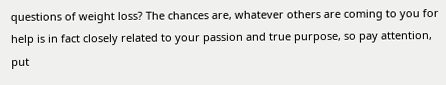questions of weight loss? The chances are, whatever others are coming to you for help is in fact closely related to your passion and true purpose, so pay attention, put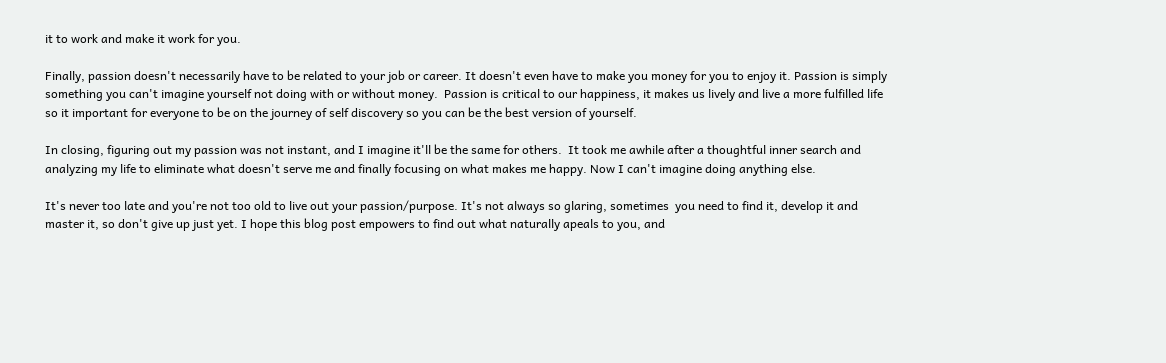it to work and make it work for you.

Finally, passion doesn't necessarily have to be related to your job or career. It doesn't even have to make you money for you to enjoy it. Passion is simply something you can't imagine yourself not doing with or without money.  Passion is critical to our happiness, it makes us lively and live a more fulfilled life so it important for everyone to be on the journey of self discovery so you can be the best version of yourself.

In closing, figuring out my passion was not instant, and I imagine it'll be the same for others.  It took me awhile after a thoughtful inner search and analyzing my life to eliminate what doesn't serve me and finally focusing on what makes me happy. Now I can't imagine doing anything else.

It's never too late and you're not too old to live out your passion/purpose. It's not always so glaring, sometimes  you need to find it, develop it and master it, so don't give up just yet. I hope this blog post empowers to find out what naturally apeals to you, and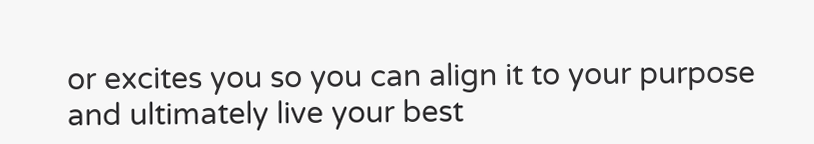or excites you so you can align it to your purpose and ultimately live your best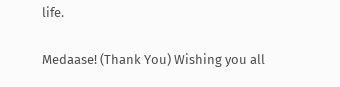life.

Medaase! (Thank You) Wishing you all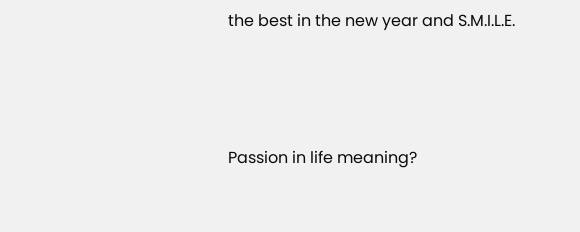the best in the new year and S.M.I.L.E.



Passion in life meaning?